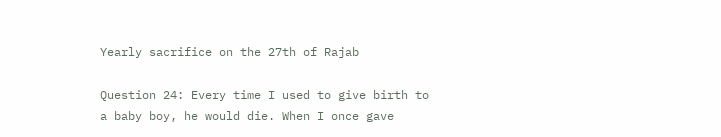Yearly sacrifice on the 27th of Rajab

Question 24: Every time I used to give birth to a baby boy, he would die. When I once gave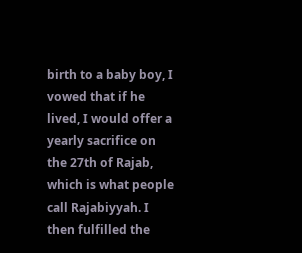birth to a baby boy, I vowed that if he lived, I would offer a yearly sacrifice on the 27th of Rajab, which is what people call Rajabiyyah. I then fulfilled the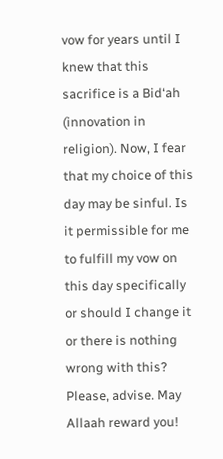vow for years until I knew that this sacrifice is a Bid‘ah (innovation in religion). Now, I fear that my choice of this day may be sinful. Is it permissible for me to fulfill my vow on this day specifically or should I change it or there is nothing wrong with this? Please, advise. May Allaah reward you!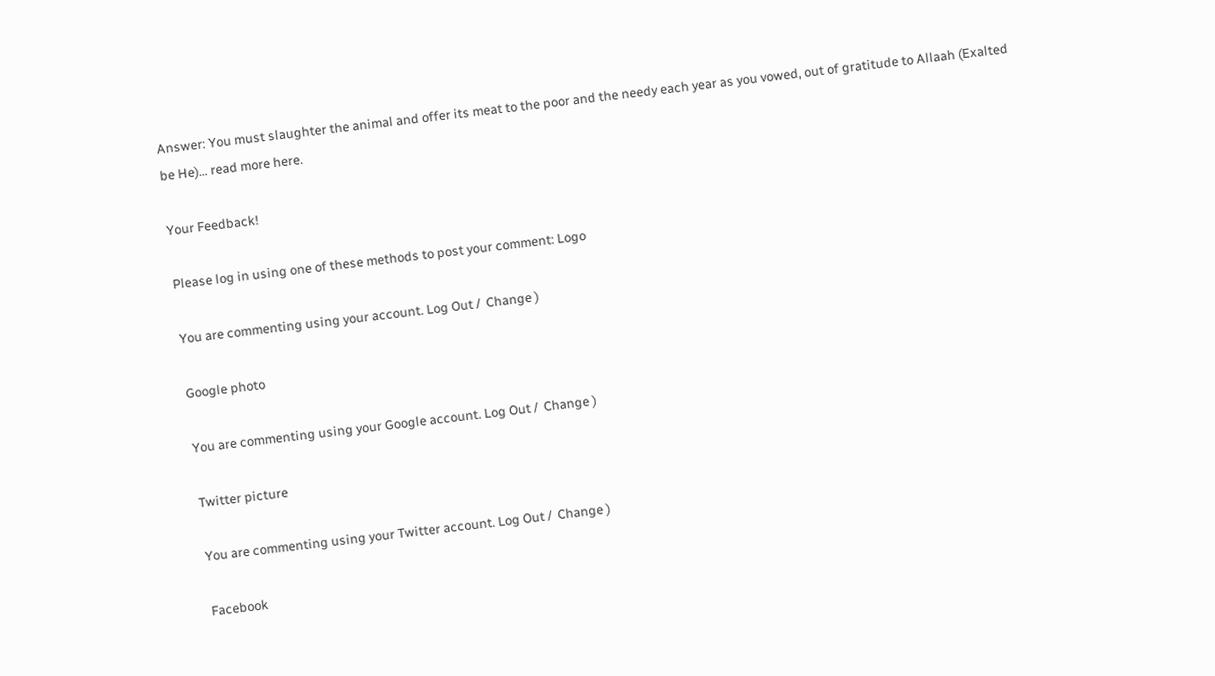Answer: You must slaughter the animal and offer its meat to the poor and the needy each year as you vowed, out of gratitude to Allaah (Exalted be He)… read more here.

Your Feedback!

Please log in using one of these methods to post your comment: Logo

You are commenting using your account. Log Out /  Change )

Google photo

You are commenting using your Google account. Log Out /  Change )

Twitter picture

You are commenting using your Twitter account. Log Out /  Change )

Facebook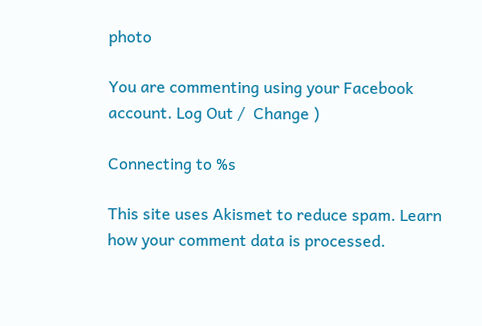photo

You are commenting using your Facebook account. Log Out /  Change )

Connecting to %s

This site uses Akismet to reduce spam. Learn how your comment data is processed.